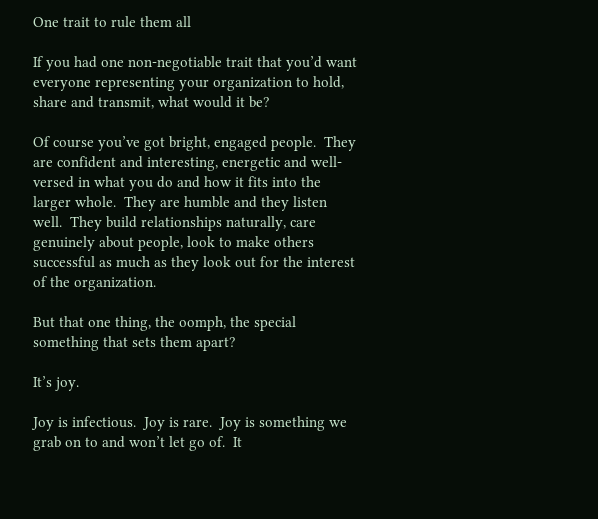One trait to rule them all

If you had one non-negotiable trait that you’d want everyone representing your organization to hold, share and transmit, what would it be?

Of course you’ve got bright, engaged people.  They are confident and interesting, energetic and well-versed in what you do and how it fits into the larger whole.  They are humble and they listen well.  They build relationships naturally, care genuinely about people, look to make others successful as much as they look out for the interest of the organization.

But that one thing, the oomph, the special something that sets them apart?

It’s joy.

Joy is infectious.  Joy is rare.  Joy is something we grab on to and won’t let go of.  It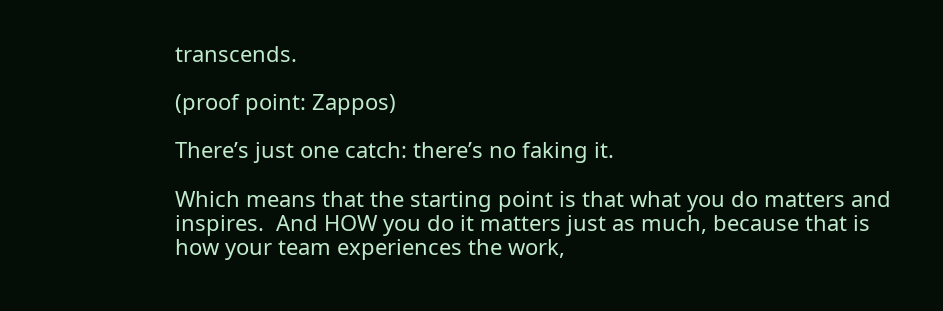transcends.

(proof point: Zappos)

There’s just one catch: there’s no faking it.

Which means that the starting point is that what you do matters and inspires.  And HOW you do it matters just as much, because that is how your team experiences the work,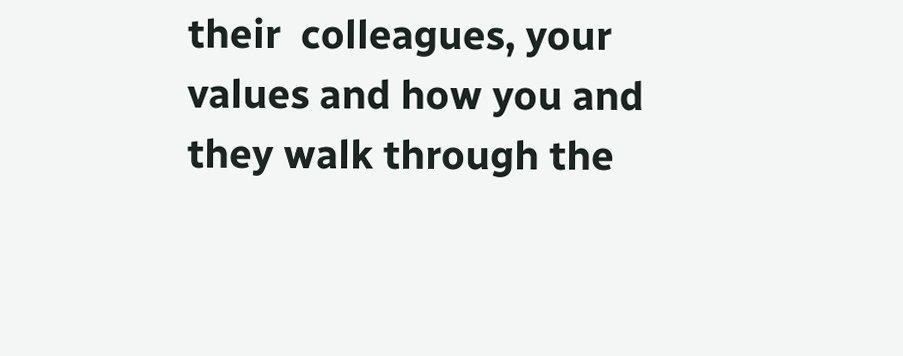their  colleagues, your values and how you and they walk through the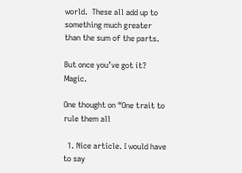world.  These all add up to something much greater than the sum of the parts.

But once you’ve got it?  Magic.

One thought on “One trait to rule them all

  1. Nice article. I would have to say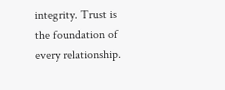integrity. Trust is the foundation of every relationship.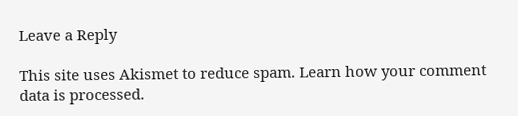Leave a Reply

This site uses Akismet to reduce spam. Learn how your comment data is processed.